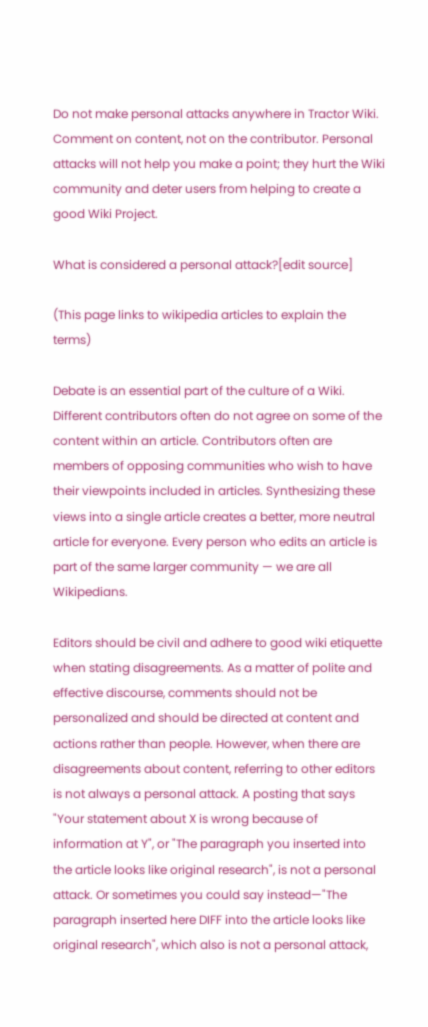Do not make personal attacks anywhere in Tractor Wiki. Comment on content, not on the contributor. Personal attacks will not help you make a point; they hurt the Wiki community and deter users from helping to create a good Wiki Project.

What is considered a personal attack?[edit source]

(This page links to wikipedia articles to explain the terms)

Debate is an essential part of the culture of a Wiki. Different contributors often do not agree on some of the content within an article. Contributors often are members of opposing communities who wish to have their viewpoints included in articles. Synthesizing these views into a single article creates a better, more neutral article for everyone. Every person who edits an article is part of the same larger community — we are all Wikipedians.

Editors should be civil and adhere to good wiki etiquette when stating disagreements. As a matter of polite and effective discourse, comments should not be personalized and should be directed at content and actions rather than people. However, when there are disagreements about content, referring to other editors is not always a personal attack. A posting that says "Your statement about X is wrong because of information at Y", or "The paragraph you inserted into the article looks like original research", is not a personal attack. Or sometimes you could say instead—"The paragraph inserted here DIFF into the article looks like original research", which also is not a personal attack,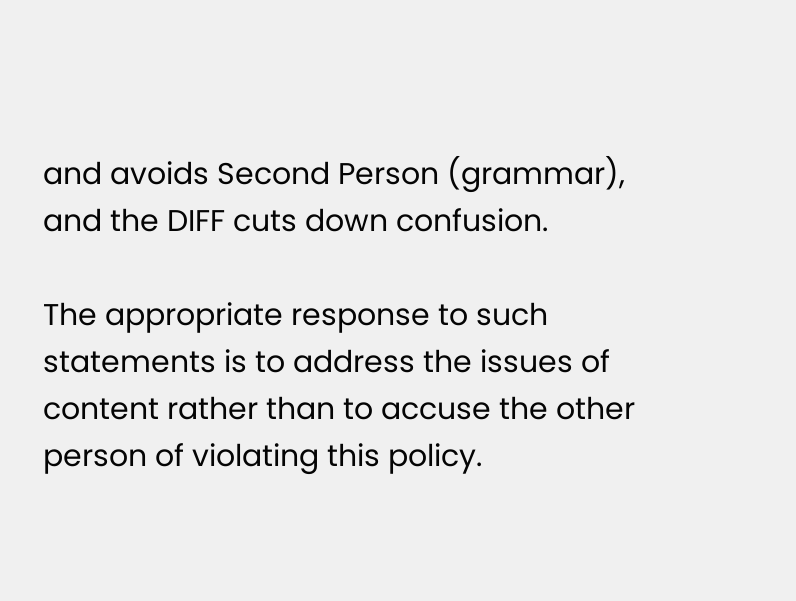and avoids Second Person (grammar), and the DIFF cuts down confusion.

The appropriate response to such statements is to address the issues of content rather than to accuse the other person of violating this policy.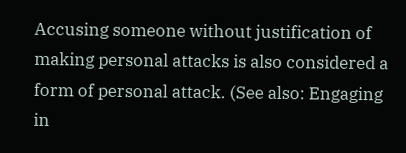Accusing someone without justification of making personal attacks is also considered a form of personal attack. (See also: Engaging in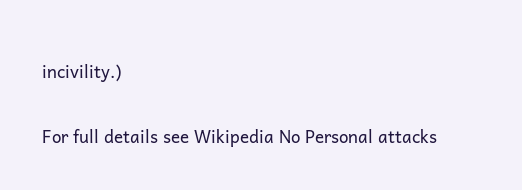incivility.)

For full details see Wikipedia No Personal attacks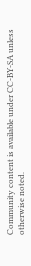Community content is available under CC-BY-SA unless otherwise noted.